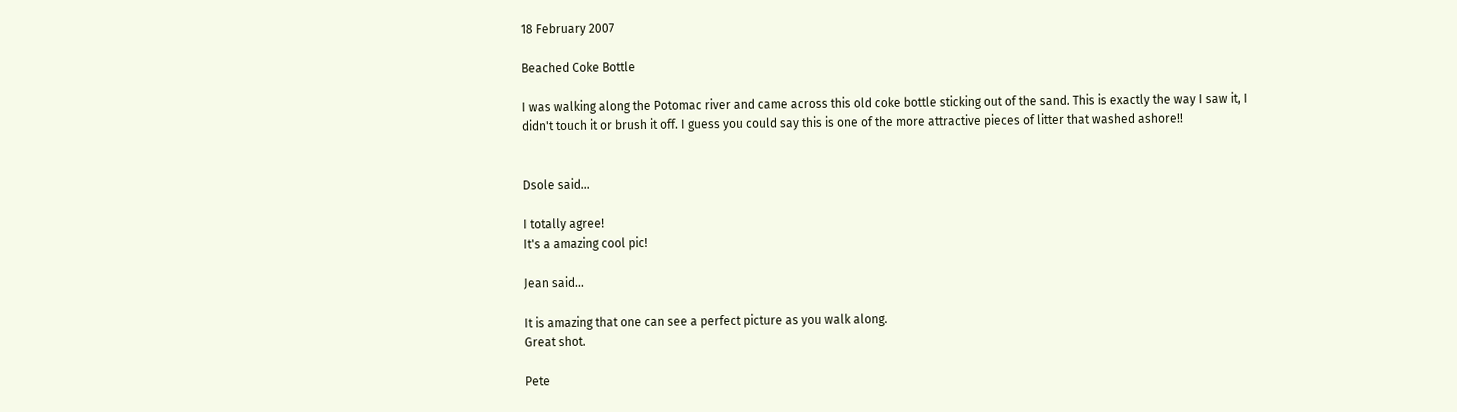18 February 2007

Beached Coke Bottle

I was walking along the Potomac river and came across this old coke bottle sticking out of the sand. This is exactly the way I saw it, I didn't touch it or brush it off. I guess you could say this is one of the more attractive pieces of litter that washed ashore!!


Dsole said...

I totally agree!
It's a amazing cool pic!

Jean said...

It is amazing that one can see a perfect picture as you walk along.
Great shot.

Pete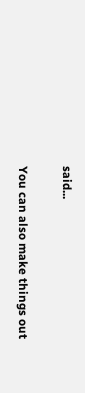said...

You can also make things out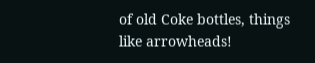of old Coke bottles, things like arrowheads!